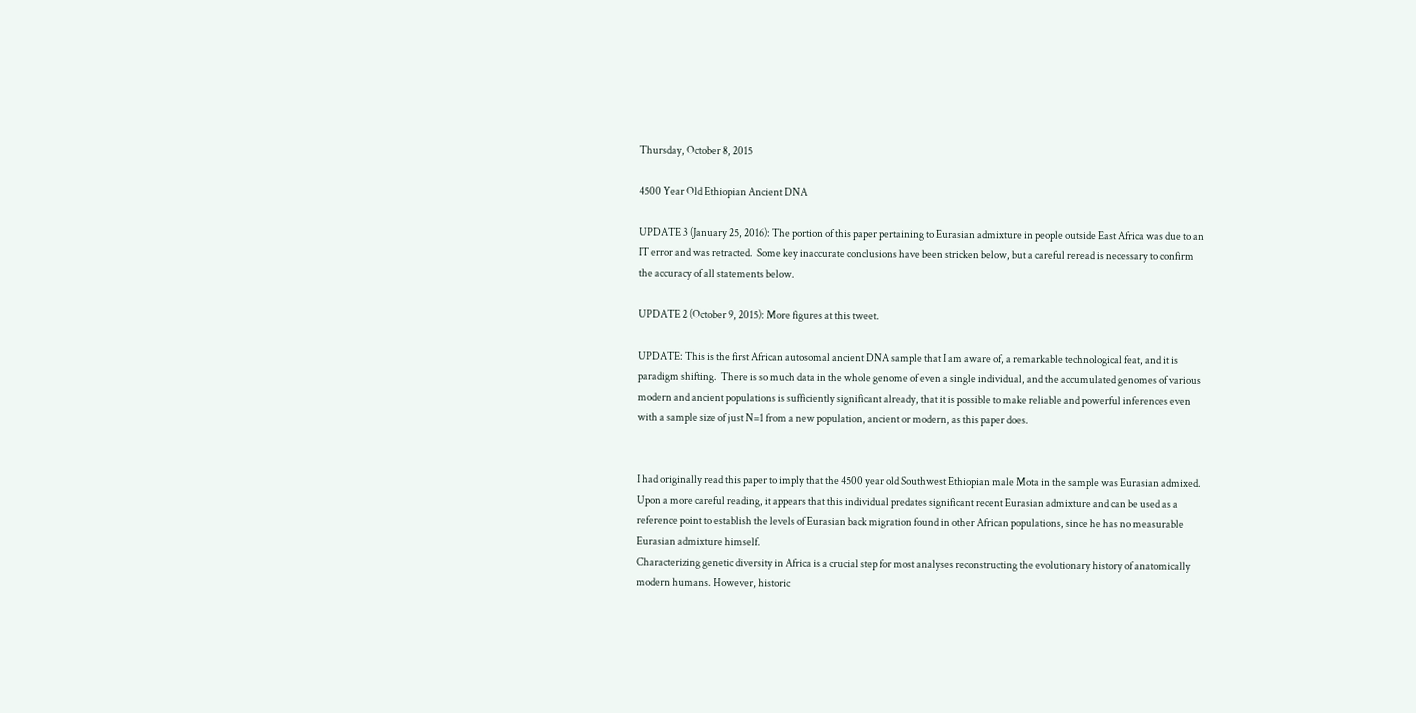Thursday, October 8, 2015

4500 Year Old Ethiopian Ancient DNA

UPDATE 3 (January 25, 2016): The portion of this paper pertaining to Eurasian admixture in people outside East Africa was due to an IT error and was retracted.  Some key inaccurate conclusions have been stricken below, but a careful reread is necessary to confirm the accuracy of all statements below.

UPDATE 2 (October 9, 2015): More figures at this tweet.

UPDATE: This is the first African autosomal ancient DNA sample that I am aware of, a remarkable technological feat, and it is paradigm shifting.  There is so much data in the whole genome of even a single individual, and the accumulated genomes of various modern and ancient populations is sufficiently significant already, that it is possible to make reliable and powerful inferences even with a sample size of just N=1 from a new population, ancient or modern, as this paper does.


I had originally read this paper to imply that the 4500 year old Southwest Ethiopian male Mota in the sample was Eurasian admixed. Upon a more careful reading, it appears that this individual predates significant recent Eurasian admixture and can be used as a reference point to establish the levels of Eurasian back migration found in other African populations, since he has no measurable Eurasian admixture himself.
Characterizing genetic diversity in Africa is a crucial step for most analyses reconstructing the evolutionary history of anatomically modern humans. However, historic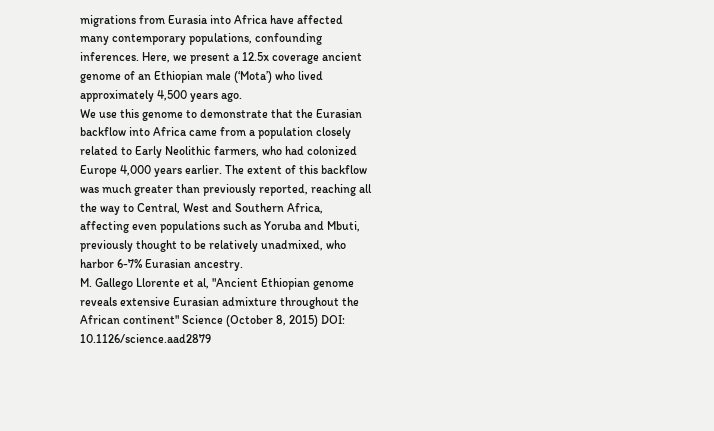migrations from Eurasia into Africa have affected many contemporary populations, confounding inferences. Here, we present a 12.5x coverage ancient genome of an Ethiopian male (‘Mota’) who lived approximately 4,500 years ago.
We use this genome to demonstrate that the Eurasian backflow into Africa came from a population closely related to Early Neolithic farmers, who had colonized Europe 4,000 years earlier. The extent of this backflow was much greater than previously reported, reaching all the way to Central, West and Southern Africa, affecting even populations such as Yoruba and Mbuti, previously thought to be relatively unadmixed, who harbor 6-7% Eurasian ancestry.
M. Gallego Llorente et al, "Ancient Ethiopian genome reveals extensive Eurasian admixture throughout the African continent" Science (October 8, 2015) DOI: 10.1126/science.aad2879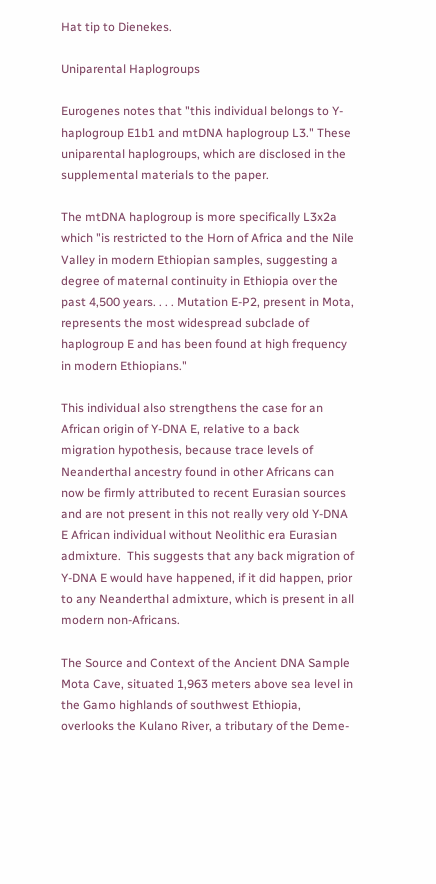Hat tip to Dienekes.

Uniparental Haplogroups

Eurogenes notes that "this individual belongs to Y-haplogroup E1b1 and mtDNA haplogroup L3." These uniparental haplogroups, which are disclosed in the supplemental materials to the paper.

The mtDNA haplogroup is more specifically L3x2a which "is restricted to the Horn of Africa and the Nile Valley in modern Ethiopian samples, suggesting a degree of maternal continuity in Ethiopia over the past 4,500 years. . . . Mutation E-P2, present in Mota, represents the most widespread subclade of haplogroup E and has been found at high frequency in modern Ethiopians."

This individual also strengthens the case for an African origin of Y-DNA E, relative to a back migration hypothesis, because trace levels of Neanderthal ancestry found in other Africans can now be firmly attributed to recent Eurasian sources and are not present in this not really very old Y-DNA E African individual without Neolithic era Eurasian admixture.  This suggests that any back migration of Y-DNA E would have happened, if it did happen, prior to any Neanderthal admixture, which is present in all modern non-Africans.

The Source and Context of the Ancient DNA Sample
Mota Cave, situated 1,963 meters above sea level in the Gamo highlands of southwest Ethiopia, overlooks the Kulano River, a tributary of the Deme-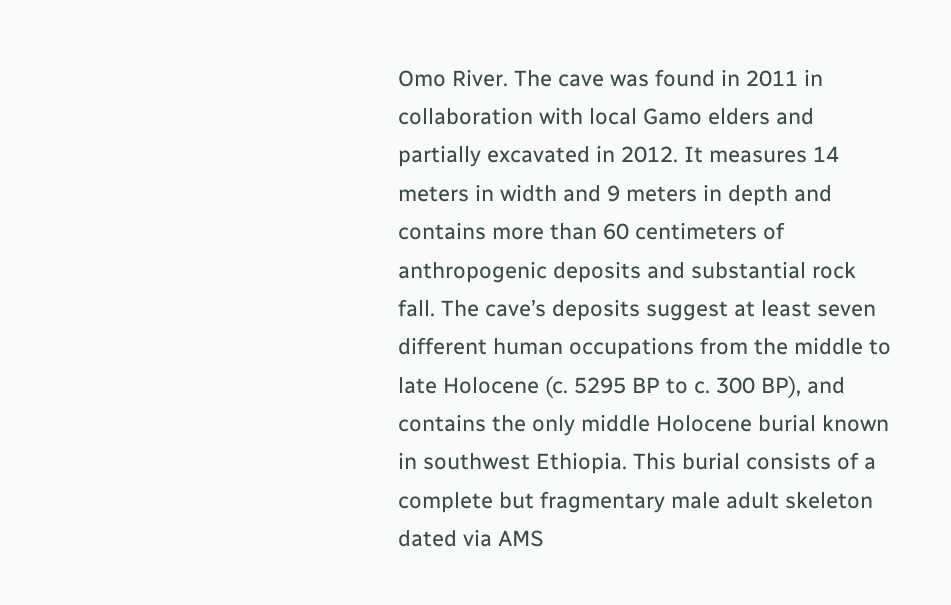Omo River. The cave was found in 2011 in collaboration with local Gamo elders and partially excavated in 2012. It measures 14 meters in width and 9 meters in depth and contains more than 60 centimeters of anthropogenic deposits and substantial rock fall. The cave’s deposits suggest at least seven different human occupations from the middle to late Holocene (c. 5295 BP to c. 300 BP), and contains the only middle Holocene burial known in southwest Ethiopia. This burial consists of a complete but fragmentary male adult skeleton dated via AMS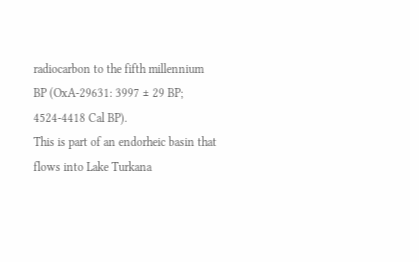radiocarbon to the fifth millennium BP (OxA-29631: 3997 ± 29 BP; 4524-4418 Cal BP).
This is part of an endorheic basin that flows into Lake Turkana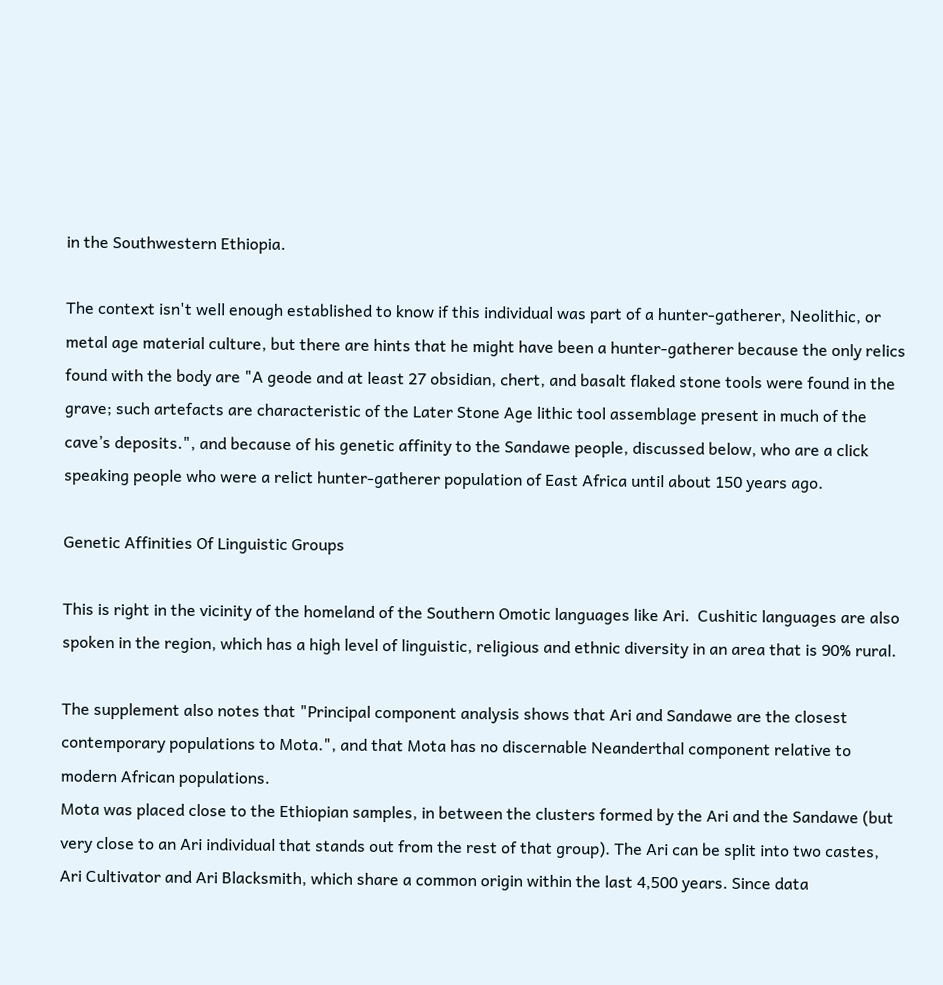in the Southwestern Ethiopia.

The context isn't well enough established to know if this individual was part of a hunter-gatherer, Neolithic, or metal age material culture, but there are hints that he might have been a hunter-gatherer because the only relics found with the body are "A geode and at least 27 obsidian, chert, and basalt flaked stone tools were found in the grave; such artefacts are characteristic of the Later Stone Age lithic tool assemblage present in much of the cave’s deposits.", and because of his genetic affinity to the Sandawe people, discussed below, who are a click speaking people who were a relict hunter-gatherer population of East Africa until about 150 years ago.

Genetic Affinities Of Linguistic Groups

This is right in the vicinity of the homeland of the Southern Omotic languages like Ari.  Cushitic languages are also spoken in the region, which has a high level of linguistic, religious and ethnic diversity in an area that is 90% rural.

The supplement also notes that "Principal component analysis shows that Ari and Sandawe are the closest contemporary populations to Mota.", and that Mota has no discernable Neanderthal component relative to modern African populations.
Mota was placed close to the Ethiopian samples, in between the clusters formed by the Ari and the Sandawe (but very close to an Ari individual that stands out from the rest of that group). The Ari can be split into two castes, Ari Cultivator and Ari Blacksmith, which share a common origin within the last 4,500 years. Since data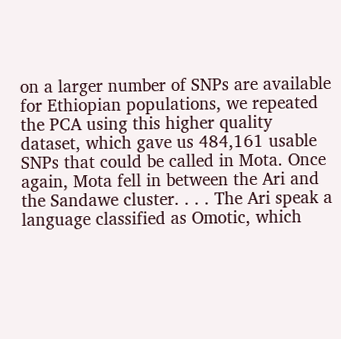on a larger number of SNPs are available for Ethiopian populations, we repeated the PCA using this higher quality dataset, which gave us 484,161 usable SNPs that could be called in Mota. Once again, Mota fell in between the Ari and the Sandawe cluster. . . . The Ari speak a language classified as Omotic, which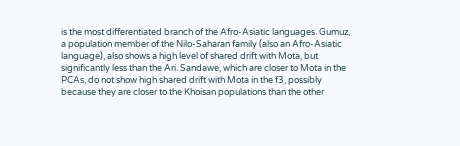is the most differentiated branch of the Afro-Asiatic languages. Gumuz, a population member of the Nilo-Saharan family (also an Afro-Asiatic language), also shows a high level of shared drift with Mota, but significantly less than the Ari. Sandawe, which are closer to Mota in the PCAs, do not show high shared drift with Mota in the f3, possibly because they are closer to the Khoisan populations than the other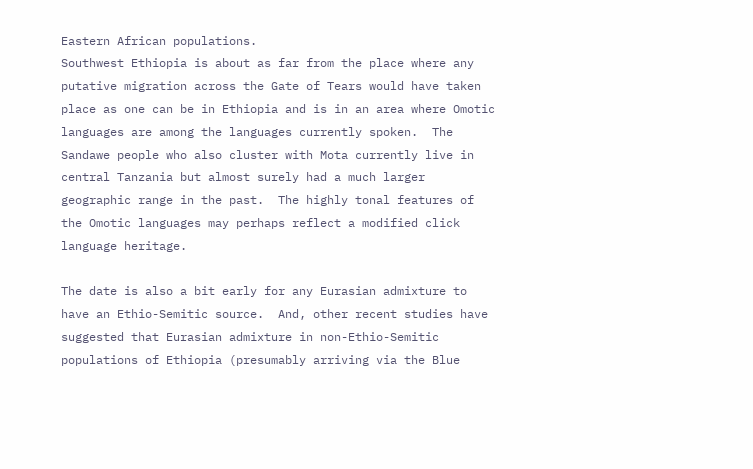Eastern African populations.
Southwest Ethiopia is about as far from the place where any putative migration across the Gate of Tears would have taken place as one can be in Ethiopia and is in an area where Omotic languages are among the languages currently spoken.  The Sandawe people who also cluster with Mota currently live in central Tanzania but almost surely had a much larger geographic range in the past.  The highly tonal features of the Omotic languages may perhaps reflect a modified click language heritage.

The date is also a bit early for any Eurasian admixture to have an Ethio-Semitic source.  And, other recent studies have suggested that Eurasian admixture in non-Ethio-Semitic populations of Ethiopia (presumably arriving via the Blue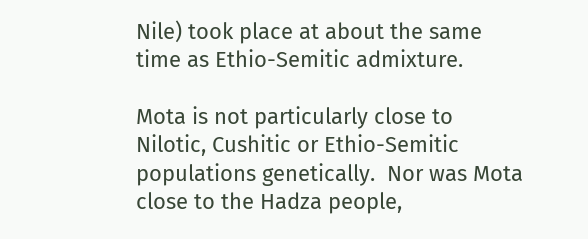Nile) took place at about the same time as Ethio-Semitic admixture.

Mota is not particularly close to Nilotic, Cushitic or Ethio-Semitic populations genetically.  Nor was Mota close to the Hadza people,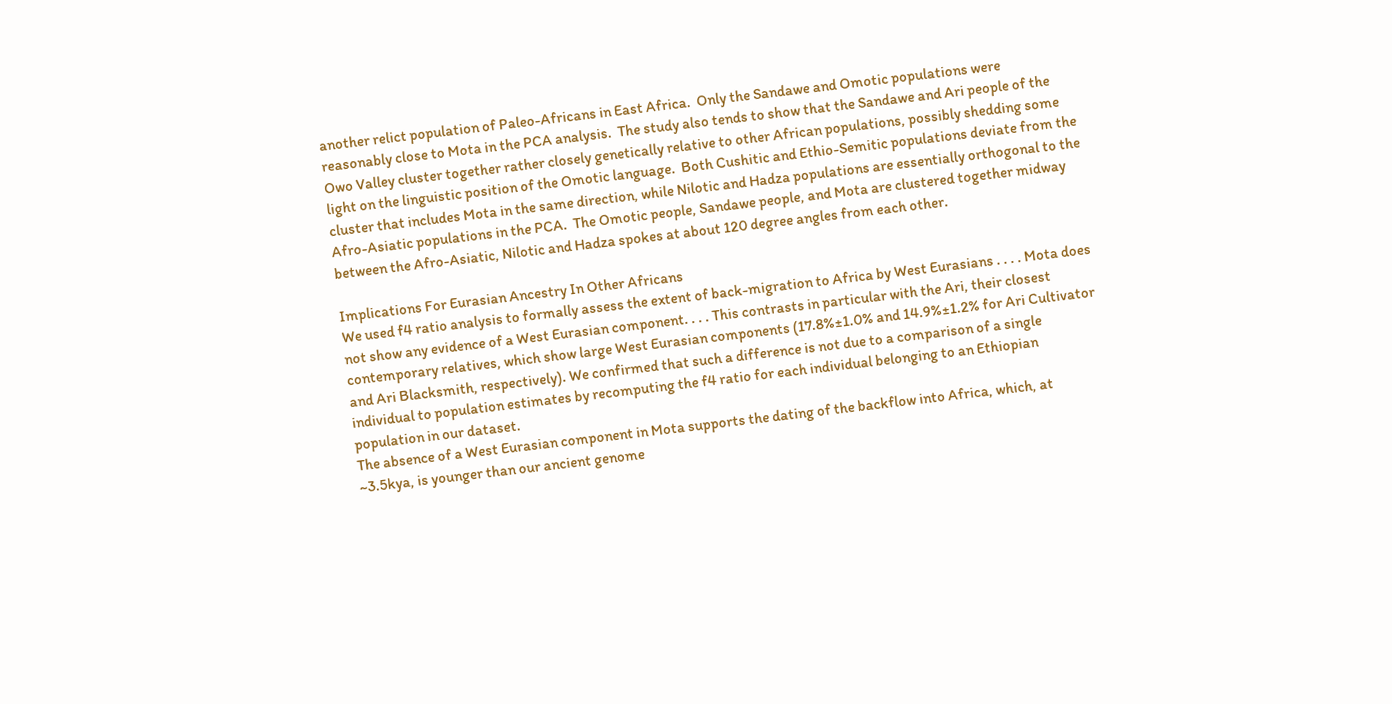another relict population of Paleo-Africans in East Africa.  Only the Sandawe and Omotic populations were reasonably close to Mota in the PCA analysis.  The study also tends to show that the Sandawe and Ari people of the Owo Valley cluster together rather closely genetically relative to other African populations, possibly shedding some light on the linguistic position of the Omotic language.  Both Cushitic and Ethio-Semitic populations deviate from the cluster that includes Mota in the same direction, while Nilotic and Hadza populations are essentially orthogonal to the Afro-Asiatic populations in the PCA.  The Omotic people, Sandawe people, and Mota are clustered together midway between the Afro-Asiatic, Nilotic and Hadza spokes at about 120 degree angles from each other.

Implications For Eurasian Ancestry In Other Africans
We used f4 ratio analysis to formally assess the extent of back-migration to Africa by West Eurasians . . . . Mota does not show any evidence of a West Eurasian component. . . . This contrasts in particular with the Ari, their closest contemporary relatives, which show large West Eurasian components (17.8%±1.0% and 14.9%±1.2% for Ari Cultivator and Ari Blacksmith, respectively). We confirmed that such a difference is not due to a comparison of a single individual to population estimates by recomputing the f4 ratio for each individual belonging to an Ethiopian population in our dataset.
The absence of a West Eurasian component in Mota supports the dating of the backflow into Africa, which, at ~3.5kya, is younger than our ancient genome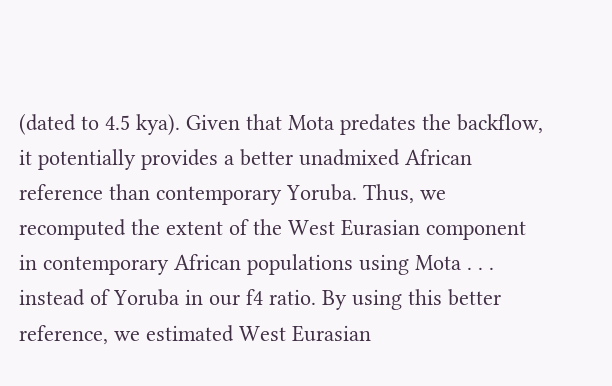(dated to 4.5 kya). Given that Mota predates the backflow, it potentially provides a better unadmixed African reference than contemporary Yoruba. Thus, we recomputed the extent of the West Eurasian component in contemporary African populations using Mota . . . instead of Yoruba in our f4 ratio. By using this better reference, we estimated West Eurasian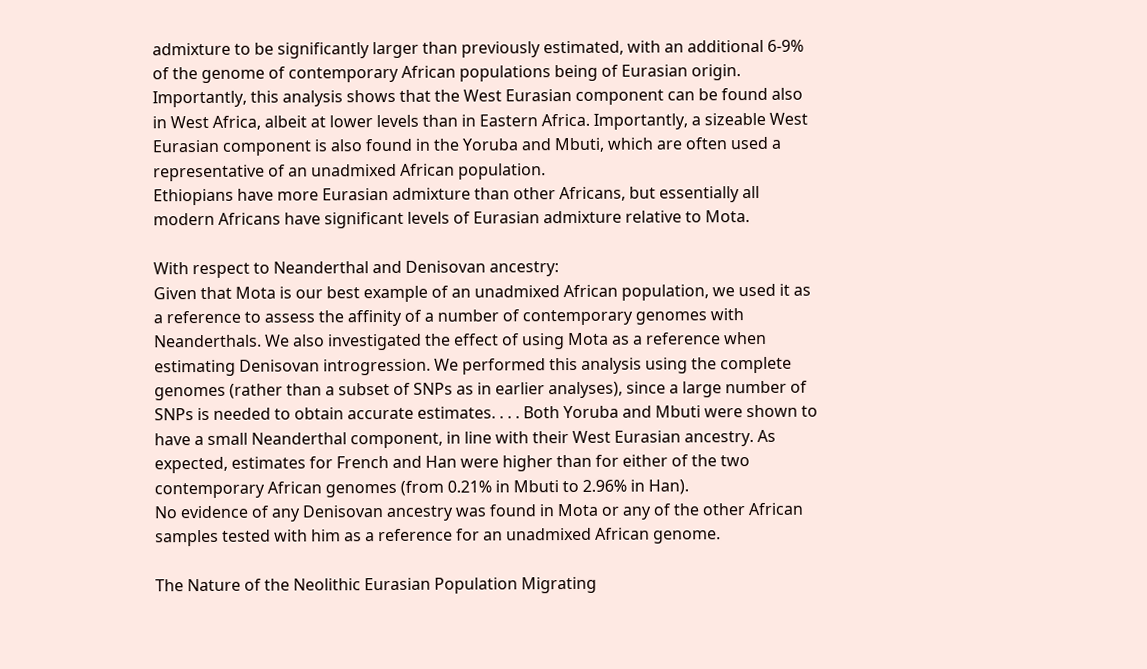admixture to be significantly larger than previously estimated, with an additional 6-9% of the genome of contemporary African populations being of Eurasian origin. Importantly, this analysis shows that the West Eurasian component can be found also in West Africa, albeit at lower levels than in Eastern Africa. Importantly, a sizeable West Eurasian component is also found in the Yoruba and Mbuti, which are often used a representative of an unadmixed African population.
Ethiopians have more Eurasian admixture than other Africans, but essentially all modern Africans have significant levels of Eurasian admixture relative to Mota.

With respect to Neanderthal and Denisovan ancestry:
Given that Mota is our best example of an unadmixed African population, we used it as a reference to assess the affinity of a number of contemporary genomes with Neanderthals. We also investigated the effect of using Mota as a reference when estimating Denisovan introgression. We performed this analysis using the complete genomes (rather than a subset of SNPs as in earlier analyses), since a large number of SNPs is needed to obtain accurate estimates. . . . Both Yoruba and Mbuti were shown to have a small Neanderthal component, in line with their West Eurasian ancestry. As expected, estimates for French and Han were higher than for either of the two contemporary African genomes (from 0.21% in Mbuti to 2.96% in Han).
No evidence of any Denisovan ancestry was found in Mota or any of the other African samples tested with him as a reference for an unadmixed African genome.

The Nature of the Neolithic Eurasian Population Migrating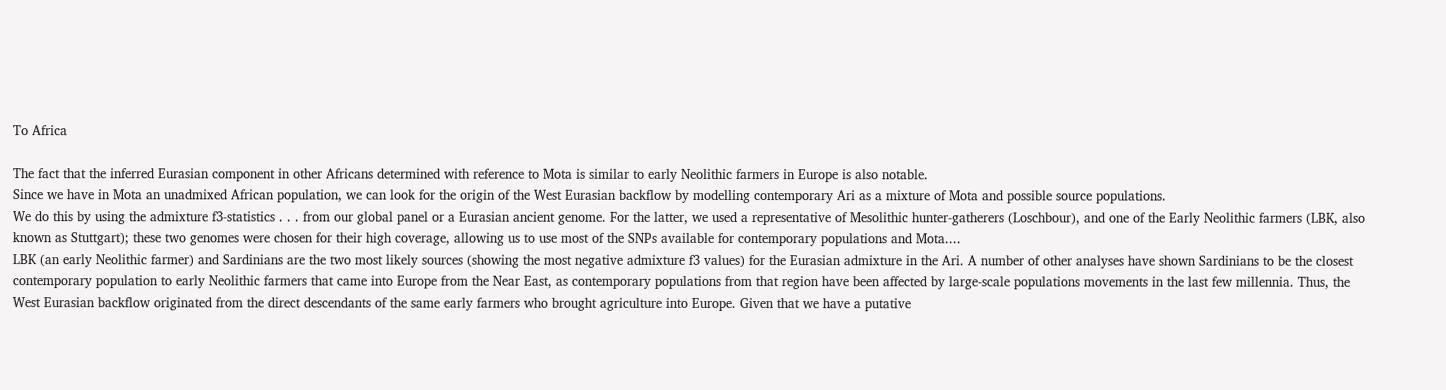To Africa

The fact that the inferred Eurasian component in other Africans determined with reference to Mota is similar to early Neolithic farmers in Europe is also notable.
Since we have in Mota an unadmixed African population, we can look for the origin of the West Eurasian backflow by modelling contemporary Ari as a mixture of Mota and possible source populations.
We do this by using the admixture f3-statistics . . . from our global panel or a Eurasian ancient genome. For the latter, we used a representative of Mesolithic hunter-gatherers (Loschbour), and one of the Early Neolithic farmers (LBK, also known as Stuttgart); these two genomes were chosen for their high coverage, allowing us to use most of the SNPs available for contemporary populations and Mota....
LBK (an early Neolithic farmer) and Sardinians are the two most likely sources (showing the most negative admixture f3 values) for the Eurasian admixture in the Ari. A number of other analyses have shown Sardinians to be the closest contemporary population to early Neolithic farmers that came into Europe from the Near East, as contemporary populations from that region have been affected by large-scale populations movements in the last few millennia. Thus, the West Eurasian backflow originated from the direct descendants of the same early farmers who brought agriculture into Europe. Given that we have a putative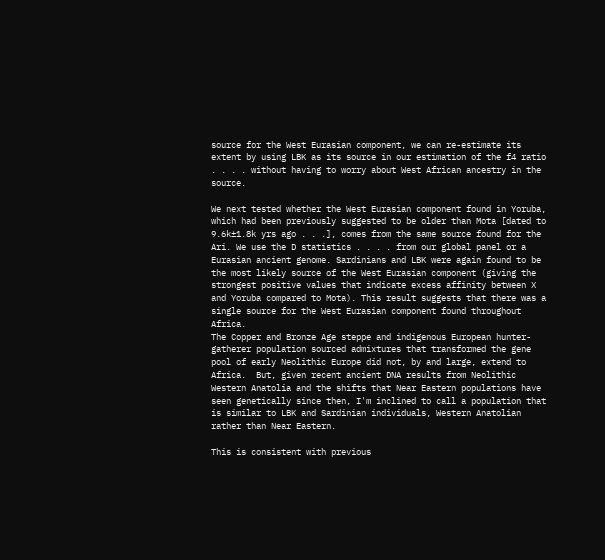source for the West Eurasian component, we can re-estimate its extent by using LBK as its source in our estimation of the f4 ratio . . . . without having to worry about West African ancestry in the source.

We next tested whether the West Eurasian component found in Yoruba, which had been previously suggested to be older than Mota [dated to 9.6k±1.8k yrs ago . . .], comes from the same source found for the Ari. We use the D statistics . . . . from our global panel or a Eurasian ancient genome. Sardinians and LBK were again found to be the most likely source of the West Eurasian component (giving the strongest positive values that indicate excess affinity between X and Yoruba compared to Mota). This result suggests that there was a single source for the West Eurasian component found throughout Africa.
The Copper and Bronze Age steppe and indigenous European hunter-gatherer population sourced admixtures that transformed the gene pool of early Neolithic Europe did not, by and large, extend to Africa.  But, given recent ancient DNA results from Neolithic Western Anatolia and the shifts that Near Eastern populations have seen genetically since then, I'm inclined to call a population that is similar to LBK and Sardinian individuals, Western Anatolian rather than Near Eastern.

This is consistent with previous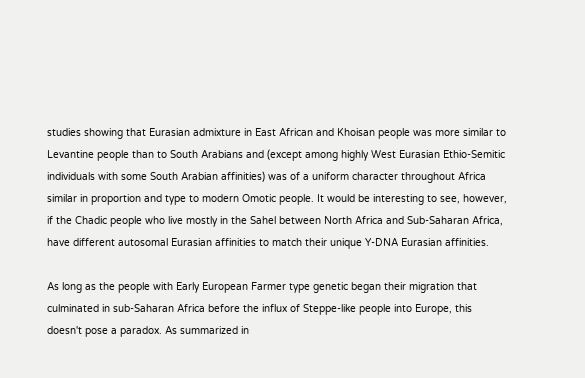studies showing that Eurasian admixture in East African and Khoisan people was more similar to Levantine people than to South Arabians and (except among highly West Eurasian Ethio-Semitic individuals with some South Arabian affinities) was of a uniform character throughout Africa similar in proportion and type to modern Omotic people. It would be interesting to see, however, if the Chadic people who live mostly in the Sahel between North Africa and Sub-Saharan Africa, have different autosomal Eurasian affinities to match their unique Y-DNA Eurasian affinities.

As long as the people with Early European Farmer type genetic began their migration that culminated in sub-Saharan Africa before the influx of Steppe-like people into Europe, this doesn't pose a paradox. As summarized in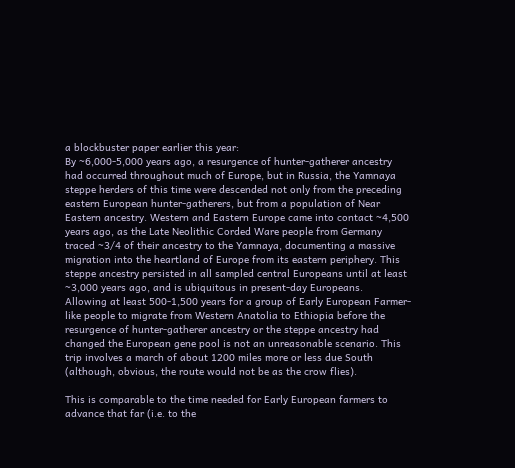a blockbuster paper earlier this year:
By ~6,000-5,000 years ago, a resurgence of hunter-gatherer ancestry had occurred throughout much of Europe, but in Russia, the Yamnaya steppe herders of this time were descended not only from the preceding eastern European hunter-gatherers, but from a population of Near Eastern ancestry. Western and Eastern Europe came into contact ~4,500 years ago, as the Late Neolithic Corded Ware people from Germany traced ~3/4 of their ancestry to the Yamnaya, documenting a massive migration into the heartland of Europe from its eastern periphery. This steppe ancestry persisted in all sampled central Europeans until at least ~3,000 years ago, and is ubiquitous in present-day Europeans.
Allowing at least 500-1,500 years for a group of Early European Farmer-like people to migrate from Western Anatolia to Ethiopia before the resurgence of hunter-gatherer ancestry or the steppe ancestry had changed the European gene pool is not an unreasonable scenario. This trip involves a march of about 1200 miles more or less due South (although, obvious, the route would not be as the crow flies).

This is comparable to the time needed for Early European farmers to advance that far (i.e. to the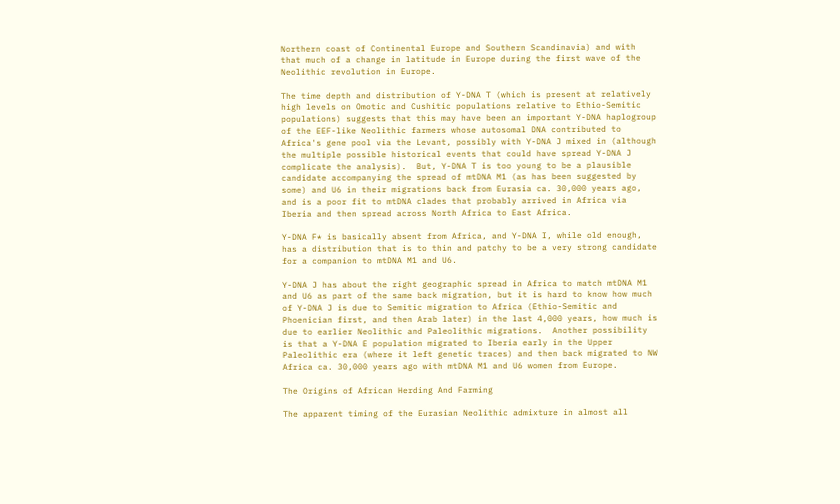Northern coast of Continental Europe and Southern Scandinavia) and with that much of a change in latitude in Europe during the first wave of the Neolithic revolution in Europe.

The time depth and distribution of Y-DNA T (which is present at relatively high levels on Omotic and Cushitic populations relative to Ethio-Semitic populations) suggests that this may have been an important Y-DNA haplogroup of the EEF-like Neolithic farmers whose autosomal DNA contributed to Africa's gene pool via the Levant, possibly with Y-DNA J mixed in (although the multiple possible historical events that could have spread Y-DNA J complicate the analysis).  But, Y-DNA T is too young to be a plausible candidate accompanying the spread of mtDNA M1 (as has been suggested by some) and U6 in their migrations back from Eurasia ca. 30,000 years ago, and is a poor fit to mtDNA clades that probably arrived in Africa via Iberia and then spread across North Africa to East Africa.

Y-DNA F* is basically absent from Africa, and Y-DNA I, while old enough, has a distribution that is to thin and patchy to be a very strong candidate for a companion to mtDNA M1 and U6.

Y-DNA J has about the right geographic spread in Africa to match mtDNA M1 and U6 as part of the same back migration, but it is hard to know how much of Y-DNA J is due to Semitic migration to Africa (Ethio-Semitic and Phoenician first, and then Arab later) in the last 4,000 years, how much is due to earlier Neolithic and Paleolithic migrations.  Another possibility is that a Y-DNA E population migrated to Iberia early in the Upper Paleolithic era (where it left genetic traces) and then back migrated to NW Africa ca. 30,000 years ago with mtDNA M1 and U6 women from Europe.

The Origins of African Herding And Farming

The apparent timing of the Eurasian Neolithic admixture in almost all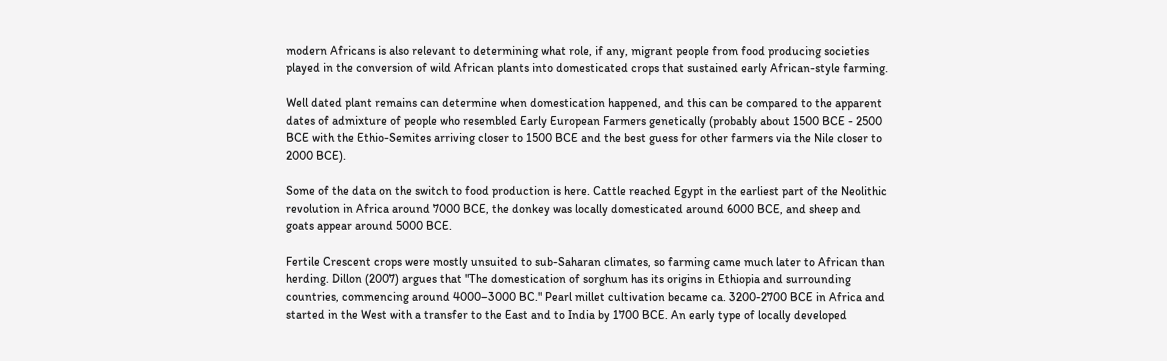modern Africans is also relevant to determining what role, if any, migrant people from food producing societies played in the conversion of wild African plants into domesticated crops that sustained early African-style farming.

Well dated plant remains can determine when domestication happened, and this can be compared to the apparent dates of admixture of people who resembled Early European Farmers genetically (probably about 1500 BCE - 2500 BCE with the Ethio-Semites arriving closer to 1500 BCE and the best guess for other farmers via the Nile closer to 2000 BCE).

Some of the data on the switch to food production is here. Cattle reached Egypt in the earliest part of the Neolithic revolution in Africa around 7000 BCE, the donkey was locally domesticated around 6000 BCE, and sheep and goats appear around 5000 BCE.

Fertile Crescent crops were mostly unsuited to sub-Saharan climates, so farming came much later to African than herding. Dillon (2007) argues that "The domestication of sorghum has its origins in Ethiopia and surrounding countries, commencing around 4000–3000 BC." Pearl millet cultivation became ca. 3200-2700 BCE in Africa and started in the West with a transfer to the East and to India by 1700 BCE. An early type of locally developed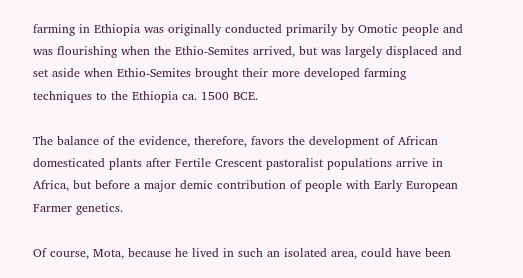farming in Ethiopia was originally conducted primarily by Omotic people and was flourishing when the Ethio-Semites arrived, but was largely displaced and set aside when Ethio-Semites brought their more developed farming techniques to the Ethiopia ca. 1500 BCE.

The balance of the evidence, therefore, favors the development of African domesticated plants after Fertile Crescent pastoralist populations arrive in Africa, but before a major demic contribution of people with Early European Farmer genetics.

Of course, Mota, because he lived in such an isolated area, could have been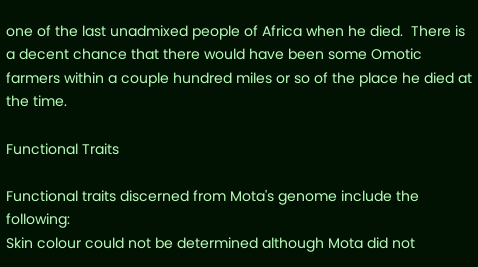one of the last unadmixed people of Africa when he died.  There is a decent chance that there would have been some Omotic farmers within a couple hundred miles or so of the place he died at the time.

Functional Traits

Functional traits discerned from Mota's genome include the following:
Skin colour could not be determined although Mota did not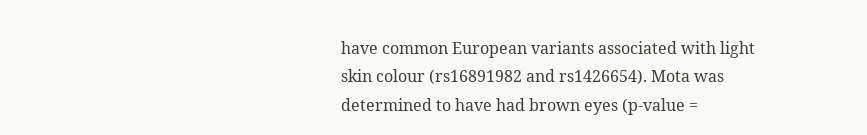have common European variants associated with light skin colour (rs16891982 and rs1426654). Mota was determined to have had brown eyes (p-value =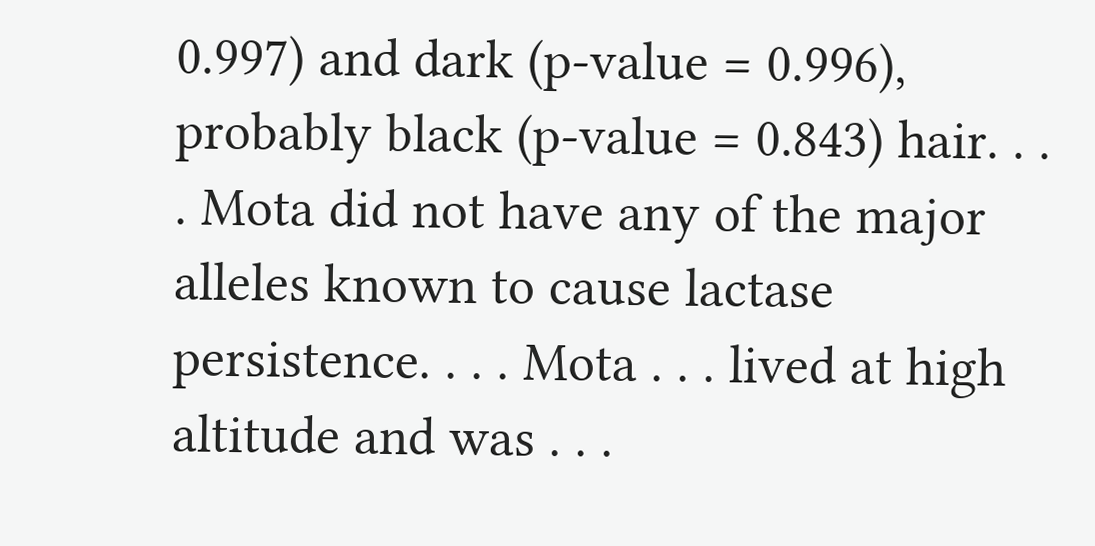0.997) and dark (p-value = 0.996), probably black (p-value = 0.843) hair. . . . Mota did not have any of the major alleles known to cause lactase persistence. . . . Mota . . . lived at high altitude and was . . .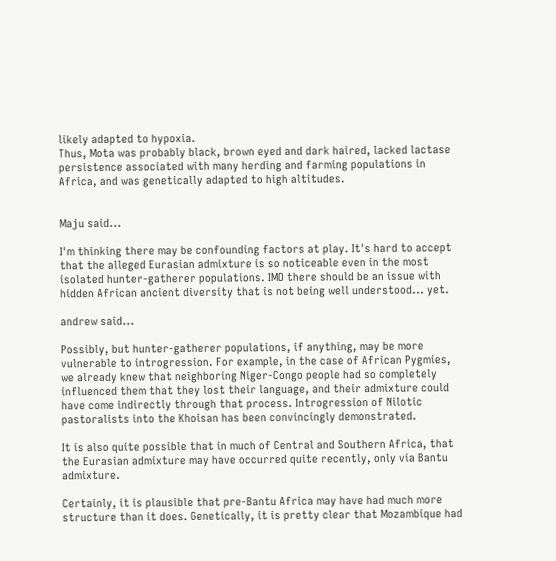likely adapted to hypoxia.
Thus, Mota was probably black, brown eyed and dark haired, lacked lactase persistence associated with many herding and farming populations in Africa, and was genetically adapted to high altitudes.


Maju said...

I'm thinking there may be confounding factors at play. It's hard to accept that the alleged Eurasian admixture is so noticeable even in the most isolated hunter-gatherer populations. IMO there should be an issue with hidden African ancient diversity that is not being well understood... yet.

andrew said...

Possibly, but hunter-gatherer populations, if anything, may be more vulnerable to introgression. For example, in the case of African Pygmies, we already knew that neighboring Niger-Congo people had so completely influenced them that they lost their language, and their admixture could have come indirectly through that process. Introgression of Nilotic pastoralists into the Khoisan has been convincingly demonstrated.

It is also quite possible that in much of Central and Southern Africa, that the Eurasian admixture may have occurred quite recently, only via Bantu admixture.

Certainly, it is plausible that pre-Bantu Africa may have had much more structure than it does. Genetically, it is pretty clear that Mozambique had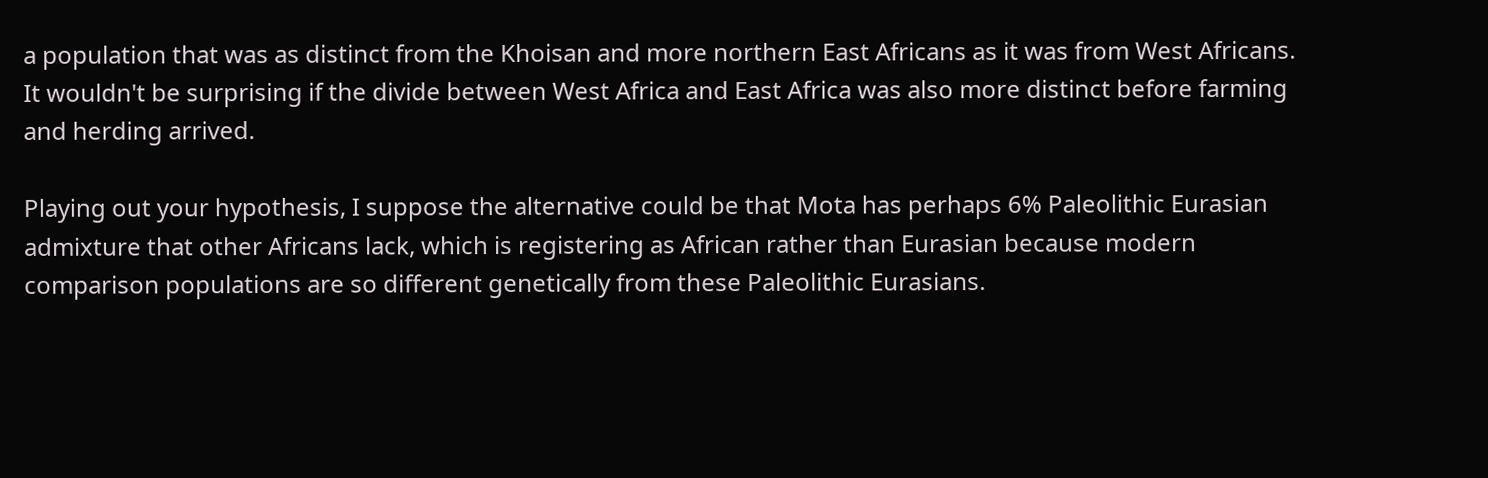a population that was as distinct from the Khoisan and more northern East Africans as it was from West Africans. It wouldn't be surprising if the divide between West Africa and East Africa was also more distinct before farming and herding arrived.

Playing out your hypothesis, I suppose the alternative could be that Mota has perhaps 6% Paleolithic Eurasian admixture that other Africans lack, which is registering as African rather than Eurasian because modern comparison populations are so different genetically from these Paleolithic Eurasians.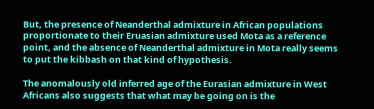But, the presence of Neanderthal admixture in African populations proportionate to their Eruasian admixture used Mota as a reference point, and the absence of Neanderthal admixture in Mota really seems to put the kibbash on that kind of hypothesis.

The anomalously old inferred age of the Eurasian admixture in West Africans also suggests that what may be going on is the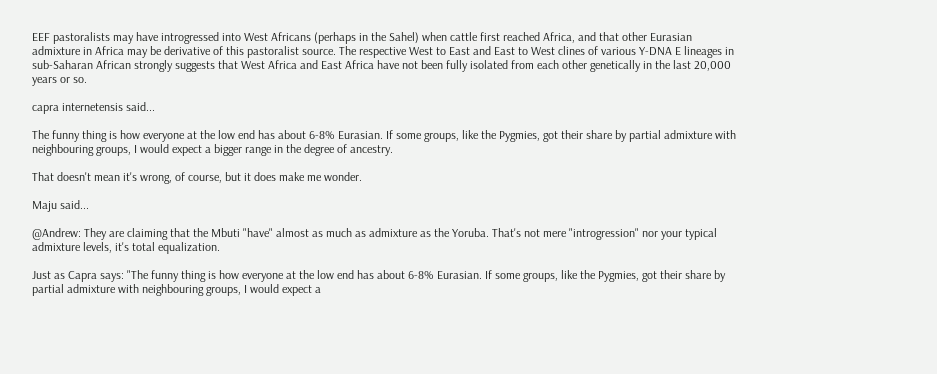EEF pastoralists may have introgressed into West Africans (perhaps in the Sahel) when cattle first reached Africa, and that other Eurasian admixture in Africa may be derivative of this pastoralist source. The respective West to East and East to West clines of various Y-DNA E lineages in sub-Saharan African strongly suggests that West Africa and East Africa have not been fully isolated from each other genetically in the last 20,000 years or so.

capra internetensis said...

The funny thing is how everyone at the low end has about 6-8% Eurasian. If some groups, like the Pygmies, got their share by partial admixture with neighbouring groups, I would expect a bigger range in the degree of ancestry.

That doesn't mean it's wrong, of course, but it does make me wonder.

Maju said...

@Andrew: They are claiming that the Mbuti "have" almost as much as admixture as the Yoruba. That's not mere "introgression" nor your typical admixture levels, it's total equalization.

Just as Capra says: "The funny thing is how everyone at the low end has about 6-8% Eurasian. If some groups, like the Pygmies, got their share by partial admixture with neighbouring groups, I would expect a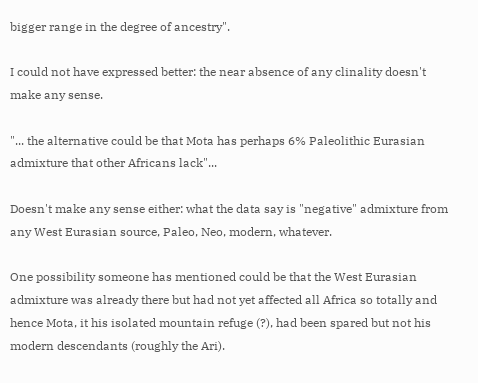bigger range in the degree of ancestry".

I could not have expressed better: the near absence of any clinality doesn't make any sense.

"... the alternative could be that Mota has perhaps 6% Paleolithic Eurasian admixture that other Africans lack"...

Doesn't make any sense either: what the data say is "negative" admixture from any West Eurasian source, Paleo, Neo, modern, whatever.

One possibility someone has mentioned could be that the West Eurasian admixture was already there but had not yet affected all Africa so totally and hence Mota, it his isolated mountain refuge (?), had been spared but not his modern descendants (roughly the Ari).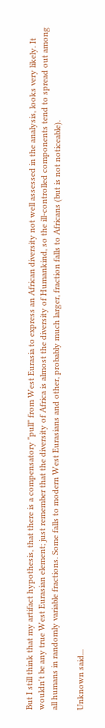But I still think that my artifact hypothesis, that there is a compensatory "pull" from West Eurasia to express an African diversity not well assessed in the analysis, looks very likely. It wouldn't be any true West Eurasian element; just remember that the diversity of Africa is almost the diversity of Humankind, so the ill-controlled components tend to spread out among all humans in randomly variable fractions. Some falls to modern West Eurasians and other, probably much larger, fraction falls to Africans (but is not noticeable).

Unknown said...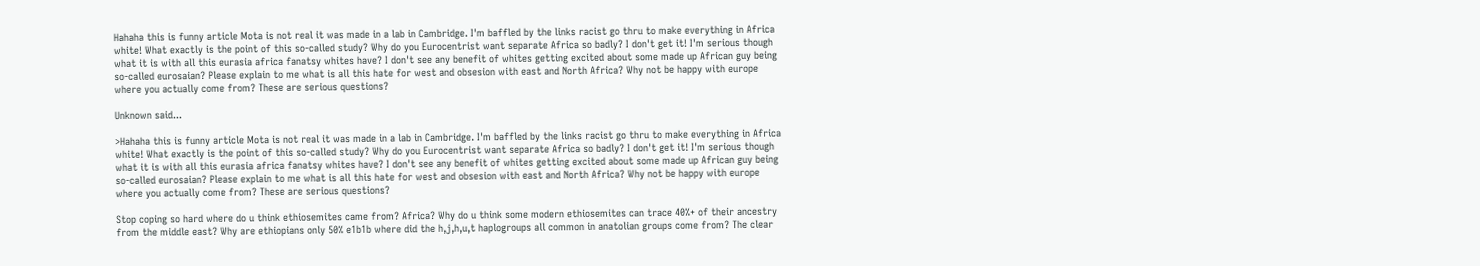Hahaha this is funny article Mota is not real it was made in a lab in Cambridge. I'm baffled by the links racist go thru to make everything in Africa white! What exactly is the point of this so-called study? Why do you Eurocentrist want separate Africa so badly? I don't get it! I'm serious though what it is with all this eurasia africa fanatsy whites have? I don't see any benefit of whites getting excited about some made up African guy being so-called eurosaian? Please explain to me what is all this hate for west and obsesion with east and North Africa? Why not be happy with europe where you actually come from? These are serious questions?

Unknown said...

>Hahaha this is funny article Mota is not real it was made in a lab in Cambridge. I'm baffled by the links racist go thru to make everything in Africa white! What exactly is the point of this so-called study? Why do you Eurocentrist want separate Africa so badly? I don't get it! I'm serious though what it is with all this eurasia africa fanatsy whites have? I don't see any benefit of whites getting excited about some made up African guy being so-called eurosaian? Please explain to me what is all this hate for west and obsesion with east and North Africa? Why not be happy with europe where you actually come from? These are serious questions?

Stop coping so hard where do u think ethiosemites came from? Africa? Why do u think some modern ethiosemites can trace 40%+ of their ancestry from the middle east? Why are ethiopians only 50% e1b1b where did the h,j,h,u,t haplogroups all common in anatolian groups come from? The clear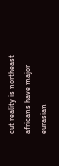cut reality is northeast africans have major eurasian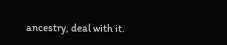ancestry, deal with it.